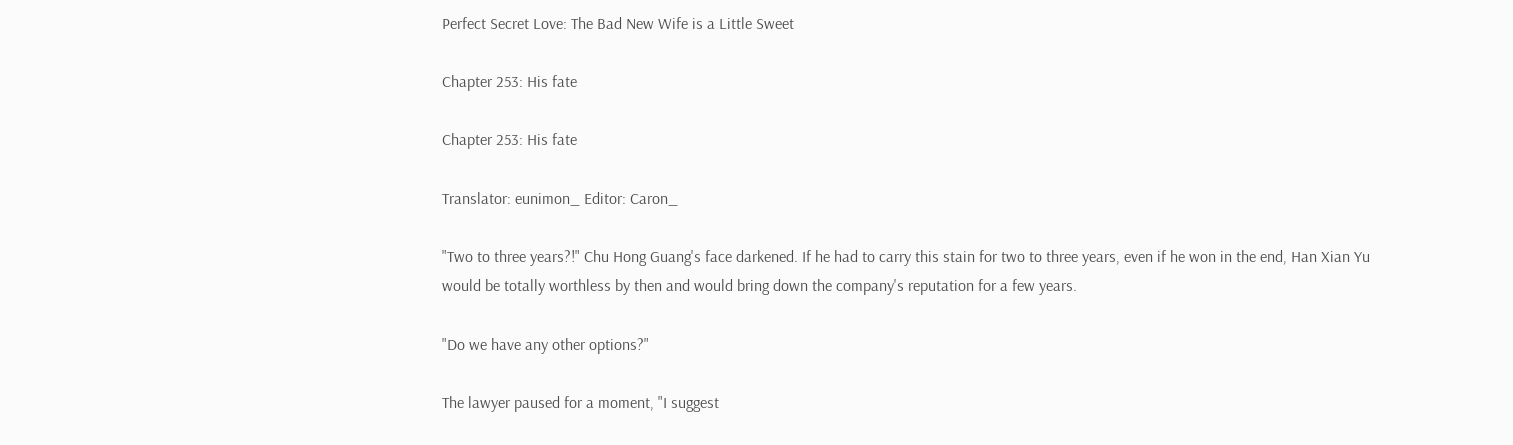Perfect Secret Love: The Bad New Wife is a Little Sweet

Chapter 253: His fate

Chapter 253: His fate

Translator: eunimon_ Editor: Caron_

"Two to three years?!" Chu Hong Guang's face darkened. If he had to carry this stain for two to three years, even if he won in the end, Han Xian Yu would be totally worthless by then and would bring down the company's reputation for a few years.

"Do we have any other options?"

The lawyer paused for a moment, "I suggest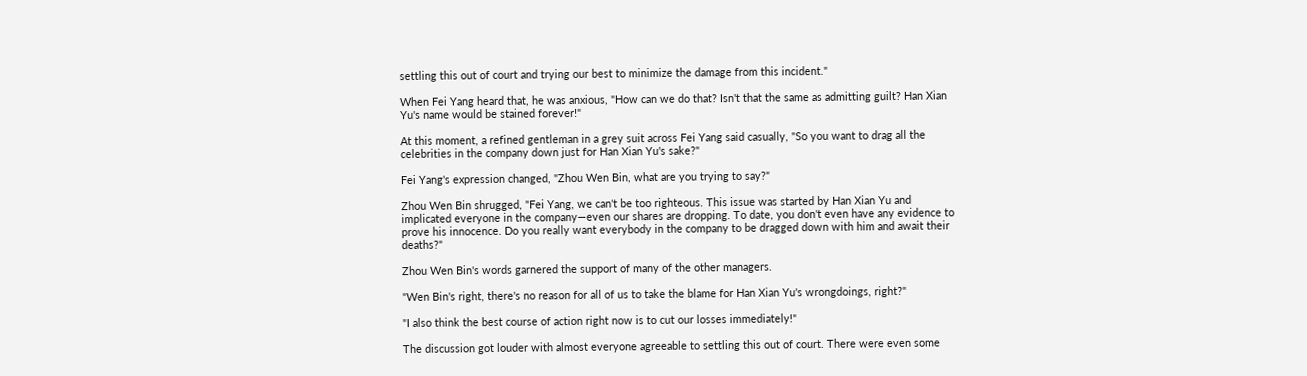settling this out of court and trying our best to minimize the damage from this incident."

When Fei Yang heard that, he was anxious, "How can we do that? Isn't that the same as admitting guilt? Han Xian Yu's name would be stained forever!"

At this moment, a refined gentleman in a grey suit across Fei Yang said casually, "So you want to drag all the celebrities in the company down just for Han Xian Yu's sake?"

Fei Yang's expression changed, "Zhou Wen Bin, what are you trying to say?"

Zhou Wen Bin shrugged, "Fei Yang, we can't be too righteous. This issue was started by Han Xian Yu and implicated everyone in the company—even our shares are dropping. To date, you don't even have any evidence to prove his innocence. Do you really want everybody in the company to be dragged down with him and await their deaths?"

Zhou Wen Bin's words garnered the support of many of the other managers.

"Wen Bin's right, there's no reason for all of us to take the blame for Han Xian Yu's wrongdoings, right?"

"I also think the best course of action right now is to cut our losses immediately!"

The discussion got louder with almost everyone agreeable to settling this out of court. There were even some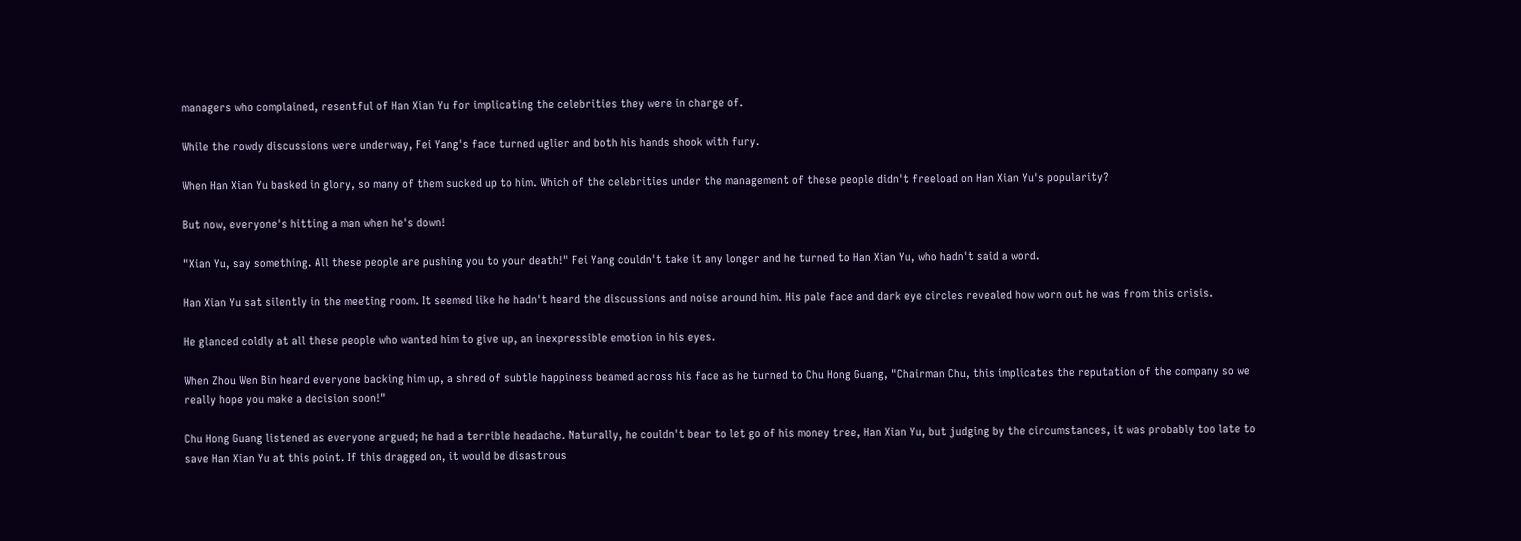managers who complained, resentful of Han Xian Yu for implicating the celebrities they were in charge of.

While the rowdy discussions were underway, Fei Yang's face turned uglier and both his hands shook with fury.

When Han Xian Yu basked in glory, so many of them sucked up to him. Which of the celebrities under the management of these people didn't freeload on Han Xian Yu's popularity?

But now, everyone's hitting a man when he's down!

"Xian Yu, say something. All these people are pushing you to your death!" Fei Yang couldn't take it any longer and he turned to Han Xian Yu, who hadn't said a word.

Han Xian Yu sat silently in the meeting room. It seemed like he hadn't heard the discussions and noise around him. His pale face and dark eye circles revealed how worn out he was from this crisis.

He glanced coldly at all these people who wanted him to give up, an inexpressible emotion in his eyes.

When Zhou Wen Bin heard everyone backing him up, a shred of subtle happiness beamed across his face as he turned to Chu Hong Guang, "Chairman Chu, this implicates the reputation of the company so we really hope you make a decision soon!"

Chu Hong Guang listened as everyone argued; he had a terrible headache. Naturally, he couldn't bear to let go of his money tree, Han Xian Yu, but judging by the circumstances, it was probably too late to save Han Xian Yu at this point. If this dragged on, it would be disastrous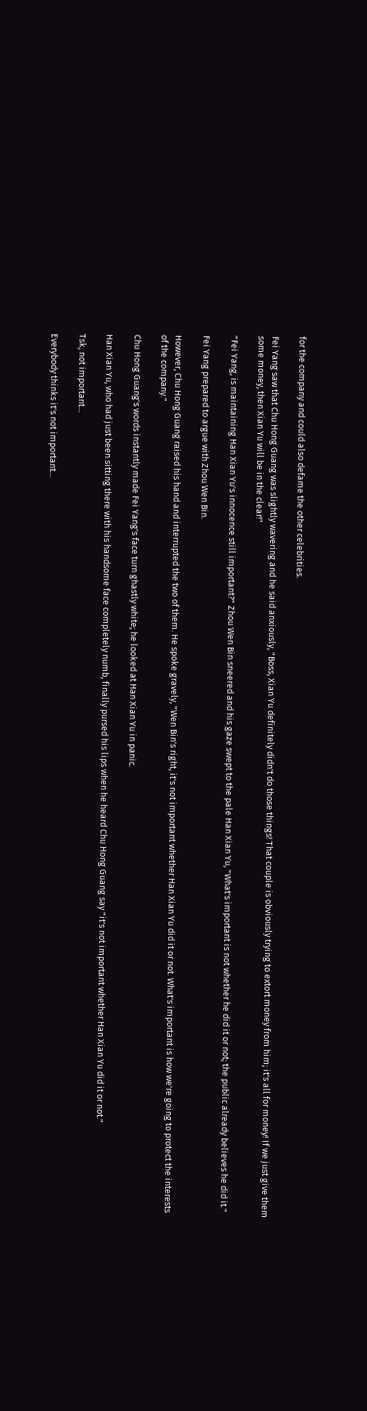for the company and could also defame the other celebrities.

Fei Yang saw that Chu Hong Guang was slightly wavering and he said anxiously, "Boss, Xian Yu definitely didn't do those things! That couple is obviously trying to extort money from him; it's all for money! If we just give them some money, then Xian Yu will be in the clear!"

"Fei Yang, is maintaining Han Xian Yu's innocence still important?" Zhou Wen Bin sneered and his gaze swept to the pale Han Xian Yu, "What's important is not whether he did it or not; the public already believes he did it."

Fei Yang prepared to argue with Zhou Wen Bin.

However, Chu Hong Guang raised his hand and interrupted the two of them. He spoke gravely, "Wen Bin's right, it's not important whether Han Xian Yu did it or not. What's important is how we're going to protect the interests of the company."

Chu Hong Guang's words instantly made Fei Yang's face turn ghastly white; he looked at Han Xian Yu in panic.

Han Xian Yu, who had just been sitting there with his handsome face completely numb, finally pursed his lips when he heard Chu Hong Guang say "it's not important whether Han Xian Yu did it or not."

Tsk, not important...

Everybody thinks it's not important...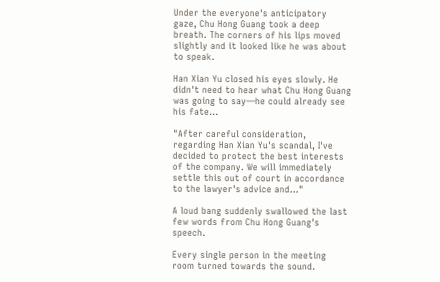Under the everyone's anticipatory gaze, Chu Hong Guang took a deep breath. The corners of his lips moved slightly and it looked like he was about to speak.

Han Xian Yu closed his eyes slowly. He didn't need to hear what Chu Hong Guang was going to say—he could already see his fate...

"After careful consideration, regarding Han Xian Yu's scandal, I've decided to protect the best interests of the company. We will immediately settle this out of court in accordance to the lawyer's advice and..."

A loud bang suddenly swallowed the last few words from Chu Hong Guang's speech.

Every single person in the meeting room turned towards the sound.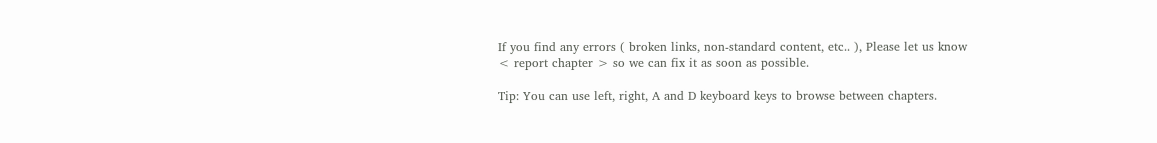If you find any errors ( broken links, non-standard content, etc.. ), Please let us know < report chapter > so we can fix it as soon as possible.

Tip: You can use left, right, A and D keyboard keys to browse between chapters.